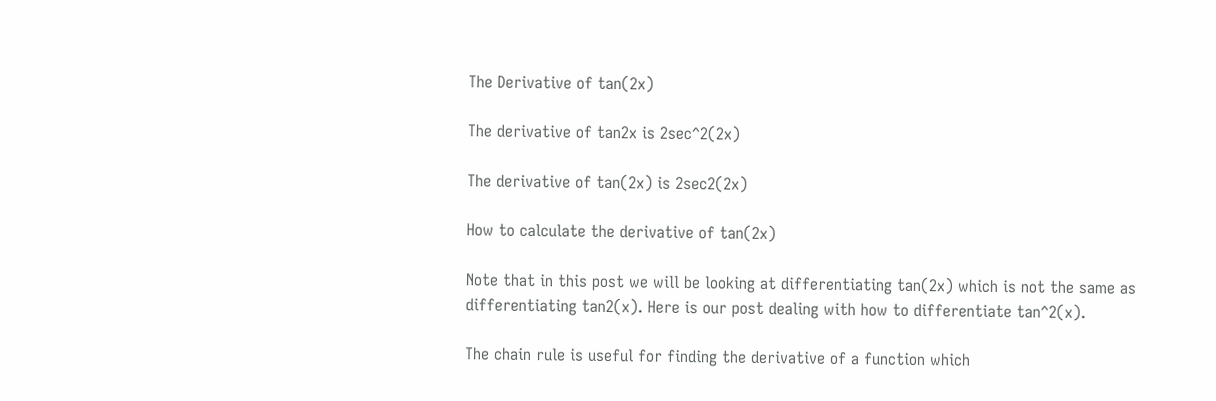The Derivative of tan(2x)

The derivative of tan2x is 2sec^2(2x)

The derivative of tan(2x) is 2sec2(2x)

How to calculate the derivative of tan(2x)

Note that in this post we will be looking at differentiating tan(2x) which is not the same as differentiating tan2(x). Here is our post dealing with how to differentiate tan^2(x).

The chain rule is useful for finding the derivative of a function which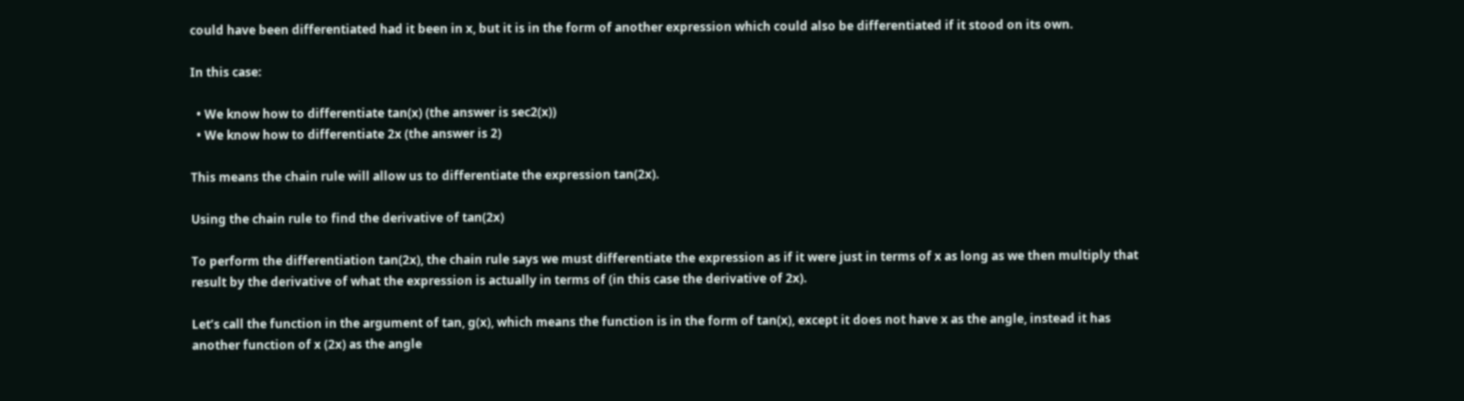could have been differentiated had it been in x, but it is in the form of another expression which could also be differentiated if it stood on its own.

In this case:

  • We know how to differentiate tan(x) (the answer is sec2(x))
  • We know how to differentiate 2x (the answer is 2)

This means the chain rule will allow us to differentiate the expression tan(2x).

Using the chain rule to find the derivative of tan(2x)

To perform the differentiation tan(2x), the chain rule says we must differentiate the expression as if it were just in terms of x as long as we then multiply that result by the derivative of what the expression is actually in terms of (in this case the derivative of 2x).

Let’s call the function in the argument of tan, g(x), which means the function is in the form of tan(x), except it does not have x as the angle, instead it has another function of x (2x) as the angle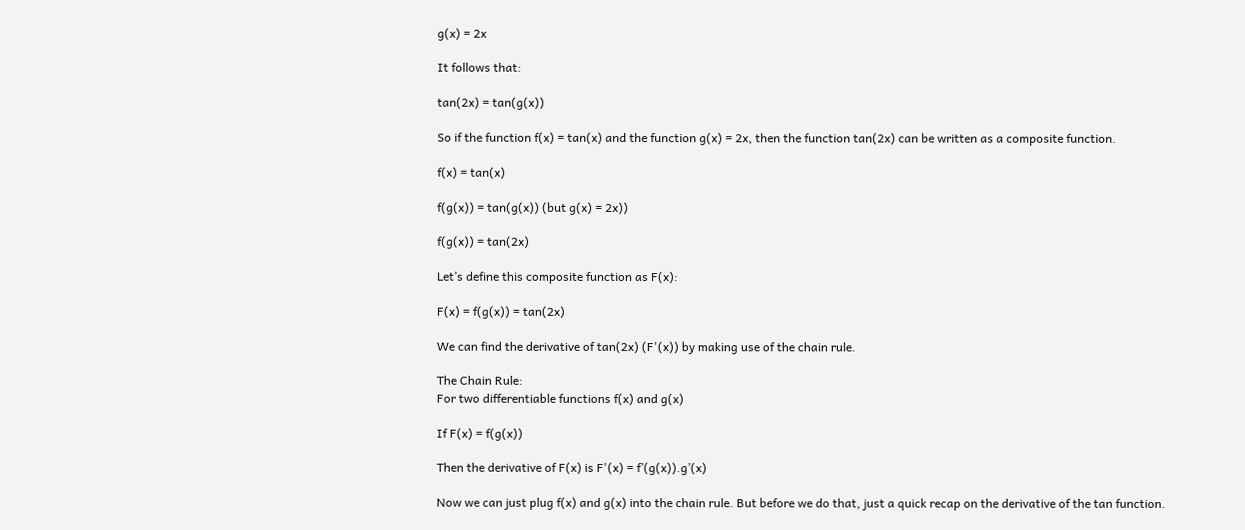g(x) = 2x

It follows that:

tan(2x) = tan(g(x))

So if the function f(x) = tan(x) and the function g(x) = 2x, then the function tan(2x) can be written as a composite function.

f(x) = tan(x)

f(g(x)) = tan(g(x)) (but g(x) = 2x))

f(g(x)) = tan(2x)

Let’s define this composite function as F(x):

F(x) = f(g(x)) = tan(2x)

We can find the derivative of tan(2x) (F'(x)) by making use of the chain rule.

The Chain Rule:
For two differentiable functions f(x) and g(x)

If F(x) = f(g(x))

Then the derivative of F(x) is F'(x) = f’(g(x)).g’(x)

Now we can just plug f(x) and g(x) into the chain rule. But before we do that, just a quick recap on the derivative of the tan function.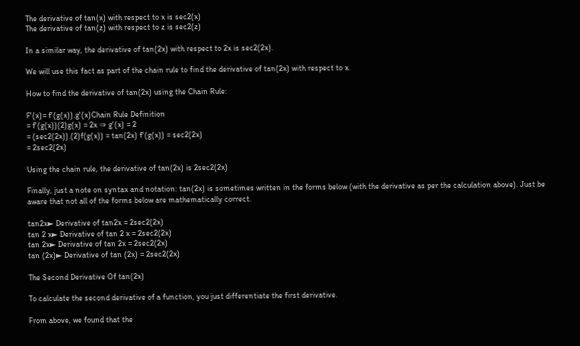The derivative of tan(x) with respect to x is sec2(x)
The derivative of tan(z) with respect to z is sec2(z)

In a similar way, the derivative of tan(2x) with respect to 2x is sec2(2x).

We will use this fact as part of the chain rule to find the derivative of tan(2x) with respect to x.

How to find the derivative of tan(2x) using the Chain Rule:

F'(x)= f'(g(x)).g'(x)Chain Rule Definition
= f'(g(x))(2)g(x) = 2x ⇒ g'(x) = 2
= (sec2(2x)).(2)f(g(x)) = tan(2x) f'(g(x)) = sec2(2x)
= 2sec2(2x)

Using the chain rule, the derivative of tan(2x) is 2sec2(2x)

Finally, just a note on syntax and notation: tan(2x) is sometimes written in the forms below (with the derivative as per the calculation above). Just be aware that not all of the forms below are mathematically correct.

tan2x► Derivative of tan2x = 2sec2(2x)
tan 2 x► Derivative of tan 2 x = 2sec2(2x)
tan 2x► Derivative of tan 2x = 2sec2(2x)
tan (2x)► Derivative of tan (2x) = 2sec2(2x)

The Second Derivative Of tan(2x)

To calculate the second derivative of a function, you just differentiate the first derivative.

From above, we found that the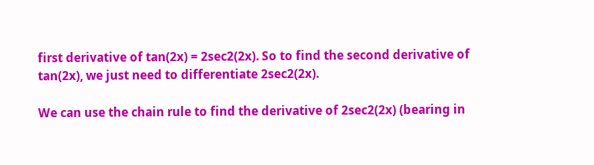first derivative of tan(2x) = 2sec2(2x). So to find the second derivative of tan(2x), we just need to differentiate 2sec2(2x).

We can use the chain rule to find the derivative of 2sec2(2x) (bearing in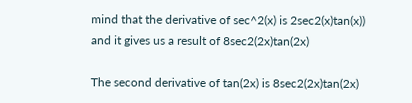mind that the derivative of sec^2(x) is 2sec2(x)tan(x)) and it gives us a result of 8sec2(2x)tan(2x)

The second derivative of tan(2x) is 8sec2(2x)tan(2x)